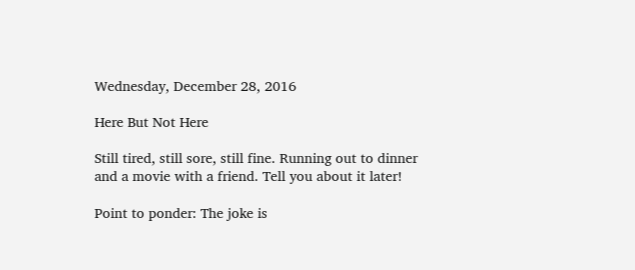Wednesday, December 28, 2016

Here But Not Here

Still tired, still sore, still fine. Running out to dinner and a movie with a friend. Tell you about it later!

Point to ponder: The joke is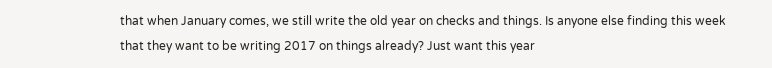that when January comes, we still write the old year on checks and things. Is anyone else finding this week that they want to be writing 2017 on things already? Just want this year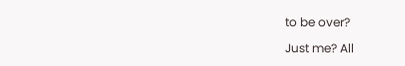to be over?

Just me? All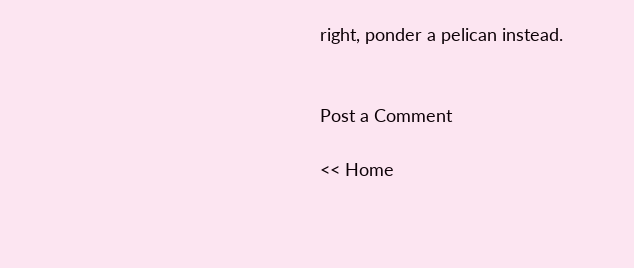right, ponder a pelican instead.


Post a Comment

<< Home